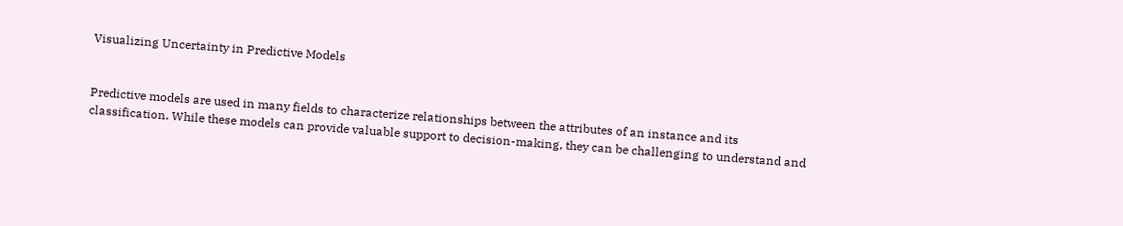Visualizing Uncertainty in Predictive Models


Predictive models are used in many fields to characterize relationships between the attributes of an instance and its classification. While these models can provide valuable support to decision-making, they can be challenging to understand and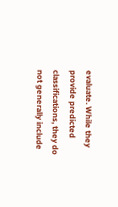evaluate. While they provide predicted classifications, they do not generally include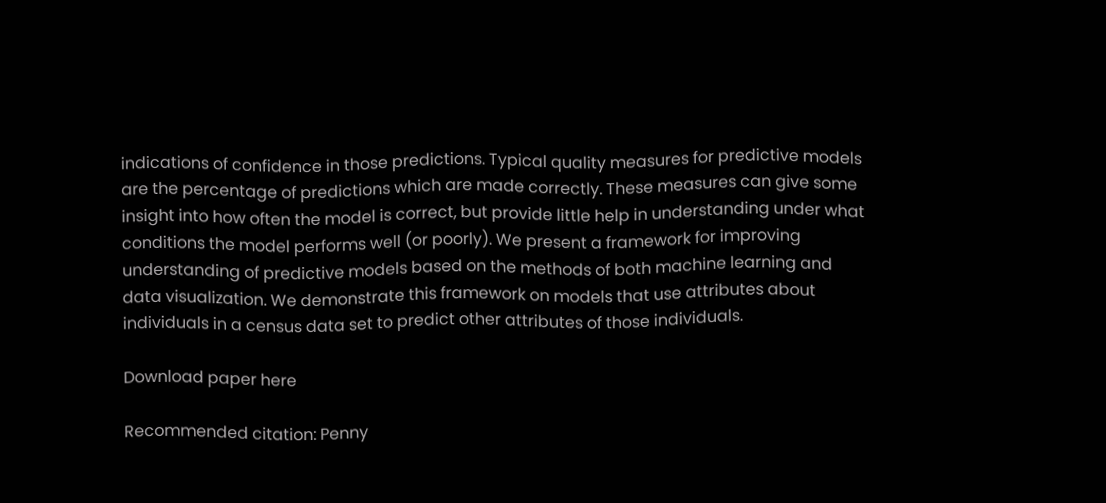indications of confidence in those predictions. Typical quality measures for predictive models are the percentage of predictions which are made correctly. These measures can give some insight into how often the model is correct, but provide little help in understanding under what conditions the model performs well (or poorly). We present a framework for improving understanding of predictive models based on the methods of both machine learning and data visualization. We demonstrate this framework on models that use attributes about individuals in a census data set to predict other attributes of those individuals.

Download paper here

Recommended citation: Penny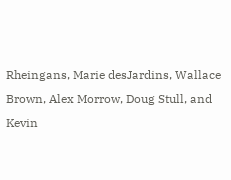Rheingans, Marie desJardins, Wallace Brown, Alex Morrow, Doug Stull, and Kevin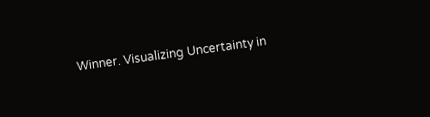Winner. Visualizing Uncertainty in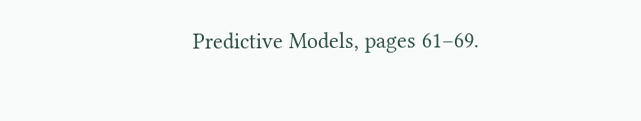Predictive Models, pages 61–69.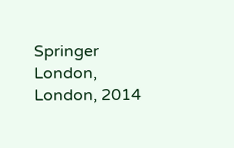Springer London, London, 2014